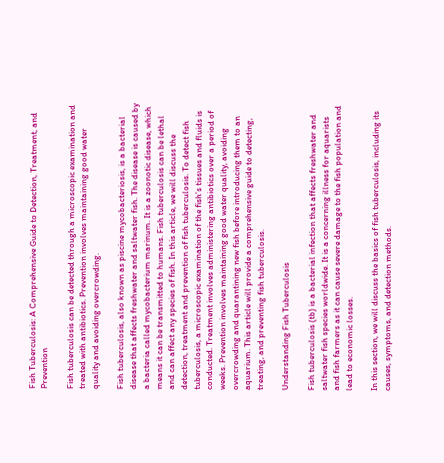Fish Tuberculosis: A Comprehensive Guide to Detection, Treatment, and Prevention

Fish tuberculosis can be detected through a microscopic examination and treated with antibiotics. Prevention involves maintaining good water quality and avoiding overcrowding.

Fish tuberculosis, also known as piscine mycobacteriosis, is a bacterial disease that affects freshwater and saltwater fish. The disease is caused by a bacteria called mycobacterium marinum. It is a zoonotic disease, which means it can be transmitted to humans. Fish tuberculosis can be lethal and can affect any species of fish. In this article, we will discuss the detection, treatment and prevention of fish tuberculosis. To detect fish tuberculosis, a microscopic examination of the fish’s tissues and fluids is conducted. Treatment involves administering antibiotics over a period of weeks. Prevention involves maintaining good water quality, avoiding overcrowding and quarantining new fish before introducing them to an aquarium. This article will provide a comprehensive guide to detecting, treating, and preventing fish tuberculosis.

Understanding Fish Tuberculosis

Fish tuberculosis (tb) is a bacterial infection that affects freshwater and saltwater fish species worldwide. It is a concerning illness for aquarists and fish farmers as it can cause severe damage to the fish population and lead to economic losses.

In this section, we will discuss the basics of fish tuberculosis, including its causes, symptoms, and detection methods.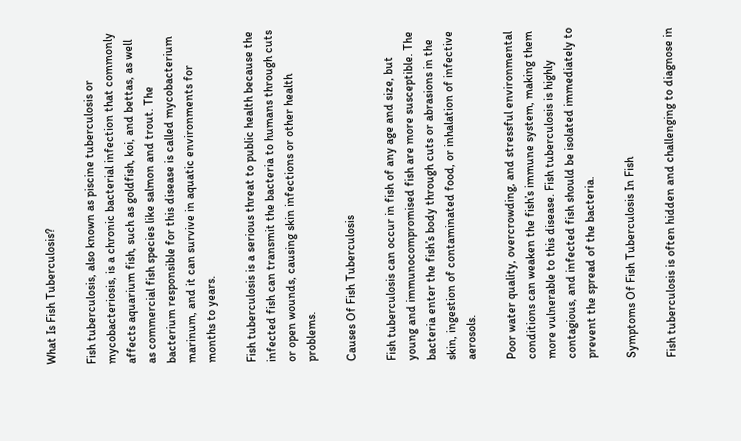What Is Fish Tuberculosis?

Fish tuberculosis, also known as piscine tuberculosis or mycobacteriosis, is a chronic bacterial infection that commonly affects aquarium fish, such as goldfish, koi, and bettas, as well as commercial fish species like salmon and trout. The bacterium responsible for this disease is called mycobacterium marinum, and it can survive in aquatic environments for months to years.

Fish tuberculosis is a serious threat to public health because the infected fish can transmit the bacteria to humans through cuts or open wounds, causing skin infections or other health problems.

Causes Of Fish Tuberculosis

Fish tuberculosis can occur in fish of any age and size, but young and immunocompromised fish are more susceptible. The bacteria enter the fish’s body through cuts or abrasions in the skin, ingestion of contaminated food, or inhalation of infective aerosols.

Poor water quality, overcrowding, and stressful environmental conditions can weaken the fish’s immune system, making them more vulnerable to this disease. Fish tuberculosis is highly contagious, and infected fish should be isolated immediately to prevent the spread of the bacteria.

Symptoms Of Fish Tuberculosis In Fish

Fish tuberculosis is often hidden and challenging to diagnose in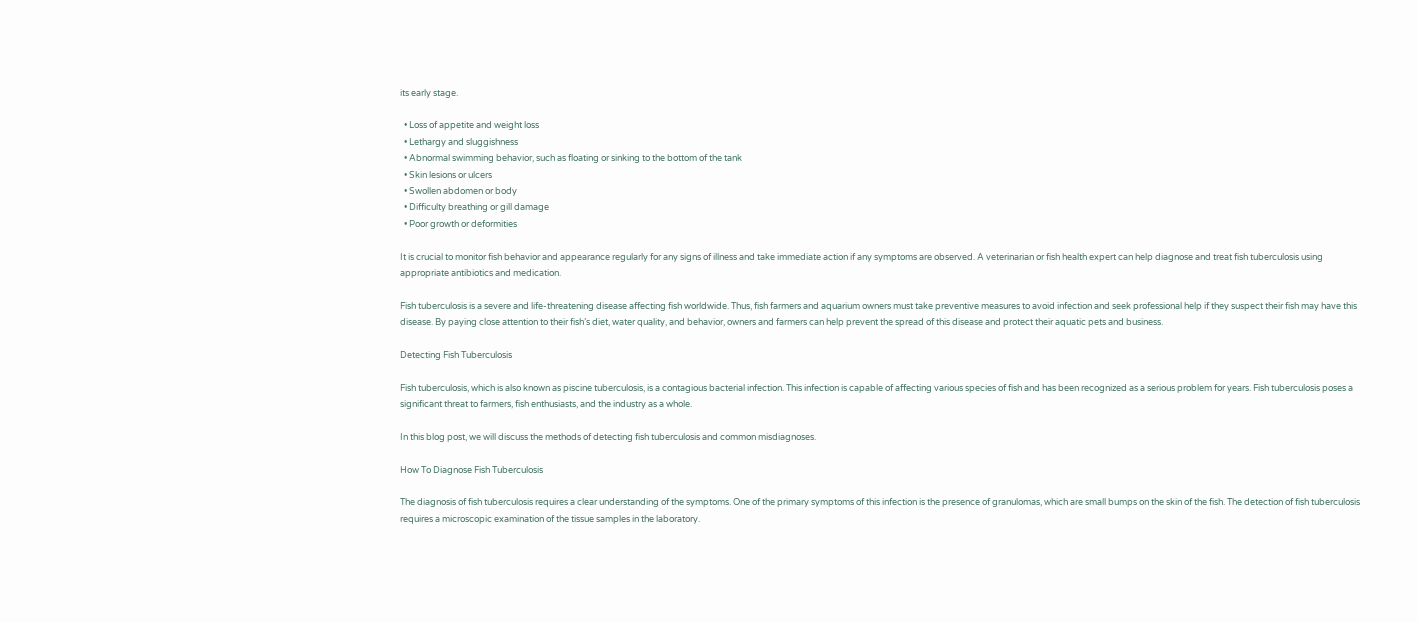its early stage.

  • Loss of appetite and weight loss
  • Lethargy and sluggishness
  • Abnormal swimming behavior, such as floating or sinking to the bottom of the tank
  • Skin lesions or ulcers
  • Swollen abdomen or body
  • Difficulty breathing or gill damage
  • Poor growth or deformities

It is crucial to monitor fish behavior and appearance regularly for any signs of illness and take immediate action if any symptoms are observed. A veterinarian or fish health expert can help diagnose and treat fish tuberculosis using appropriate antibiotics and medication.

Fish tuberculosis is a severe and life-threatening disease affecting fish worldwide. Thus, fish farmers and aquarium owners must take preventive measures to avoid infection and seek professional help if they suspect their fish may have this disease. By paying close attention to their fish’s diet, water quality, and behavior, owners and farmers can help prevent the spread of this disease and protect their aquatic pets and business.

Detecting Fish Tuberculosis

Fish tuberculosis, which is also known as piscine tuberculosis, is a contagious bacterial infection. This infection is capable of affecting various species of fish and has been recognized as a serious problem for years. Fish tuberculosis poses a significant threat to farmers, fish enthusiasts, and the industry as a whole.

In this blog post, we will discuss the methods of detecting fish tuberculosis and common misdiagnoses.

How To Diagnose Fish Tuberculosis

The diagnosis of fish tuberculosis requires a clear understanding of the symptoms. One of the primary symptoms of this infection is the presence of granulomas, which are small bumps on the skin of the fish. The detection of fish tuberculosis requires a microscopic examination of the tissue samples in the laboratory.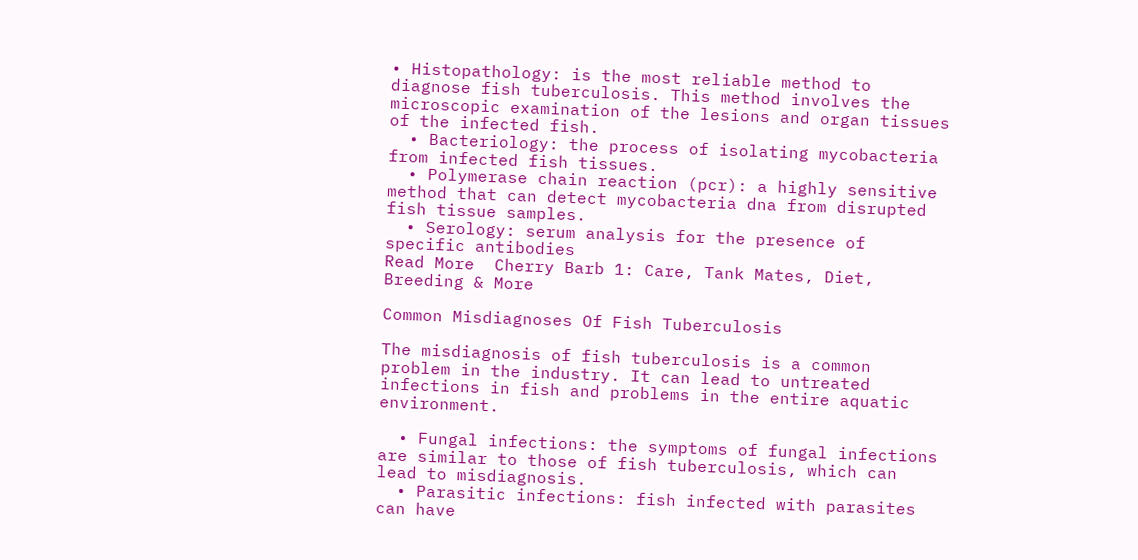• Histopathology: is the most reliable method to diagnose fish tuberculosis. This method involves the microscopic examination of the lesions and organ tissues of the infected fish.
  • Bacteriology: the process of isolating mycobacteria from infected fish tissues.
  • Polymerase chain reaction (pcr): a highly sensitive method that can detect mycobacteria dna from disrupted fish tissue samples.
  • Serology: serum analysis for the presence of specific antibodies
Read More  Cherry Barb 1: Care, Tank Mates, Diet, Breeding & More

Common Misdiagnoses Of Fish Tuberculosis

The misdiagnosis of fish tuberculosis is a common problem in the industry. It can lead to untreated infections in fish and problems in the entire aquatic environment.

  • Fungal infections: the symptoms of fungal infections are similar to those of fish tuberculosis, which can lead to misdiagnosis.
  • Parasitic infections: fish infected with parasites can have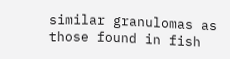similar granulomas as those found in fish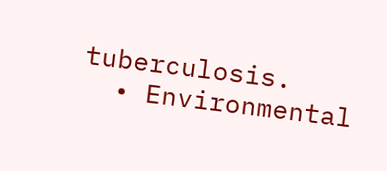tuberculosis.
  • Environmental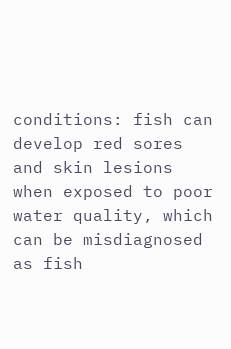conditions: fish can develop red sores and skin lesions when exposed to poor water quality, which can be misdiagnosed as fish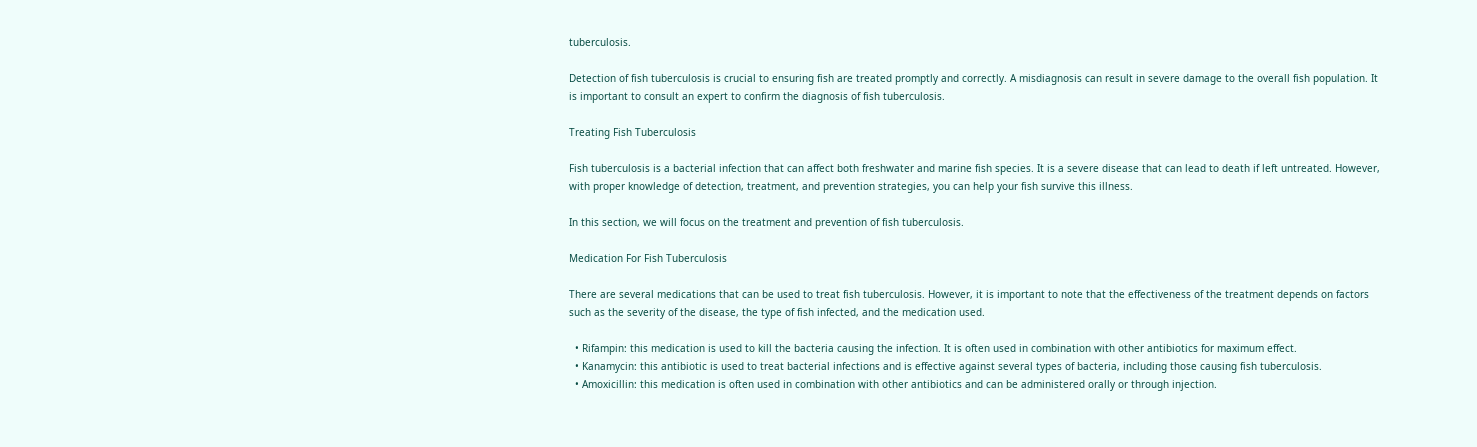tuberculosis.

Detection of fish tuberculosis is crucial to ensuring fish are treated promptly and correctly. A misdiagnosis can result in severe damage to the overall fish population. It is important to consult an expert to confirm the diagnosis of fish tuberculosis.

Treating Fish Tuberculosis

Fish tuberculosis is a bacterial infection that can affect both freshwater and marine fish species. It is a severe disease that can lead to death if left untreated. However, with proper knowledge of detection, treatment, and prevention strategies, you can help your fish survive this illness.

In this section, we will focus on the treatment and prevention of fish tuberculosis.

Medication For Fish Tuberculosis

There are several medications that can be used to treat fish tuberculosis. However, it is important to note that the effectiveness of the treatment depends on factors such as the severity of the disease, the type of fish infected, and the medication used.

  • Rifampin: this medication is used to kill the bacteria causing the infection. It is often used in combination with other antibiotics for maximum effect.
  • Kanamycin: this antibiotic is used to treat bacterial infections and is effective against several types of bacteria, including those causing fish tuberculosis.
  • Amoxicillin: this medication is often used in combination with other antibiotics and can be administered orally or through injection.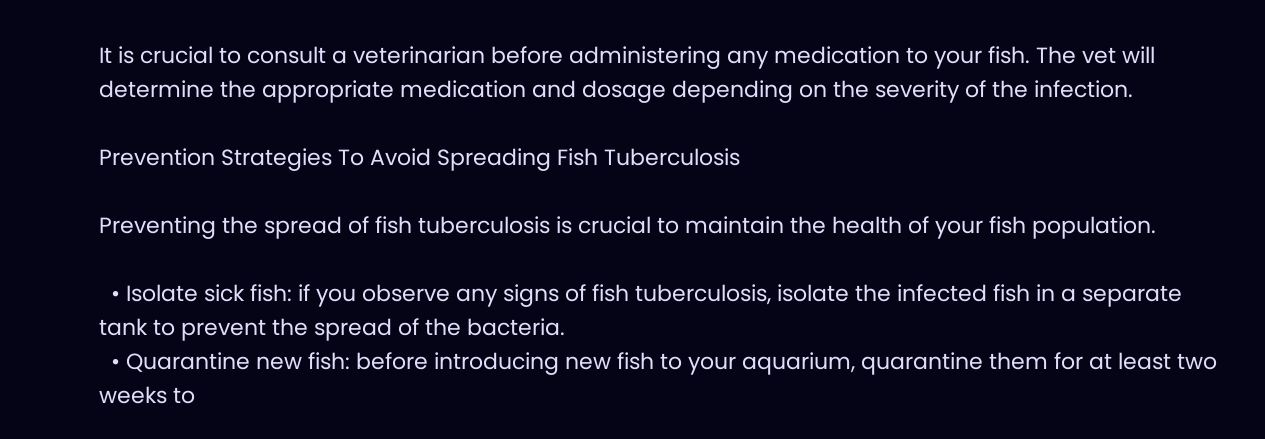It is crucial to consult a veterinarian before administering any medication to your fish. The vet will determine the appropriate medication and dosage depending on the severity of the infection.

Prevention Strategies To Avoid Spreading Fish Tuberculosis

Preventing the spread of fish tuberculosis is crucial to maintain the health of your fish population.

  • Isolate sick fish: if you observe any signs of fish tuberculosis, isolate the infected fish in a separate tank to prevent the spread of the bacteria.
  • Quarantine new fish: before introducing new fish to your aquarium, quarantine them for at least two weeks to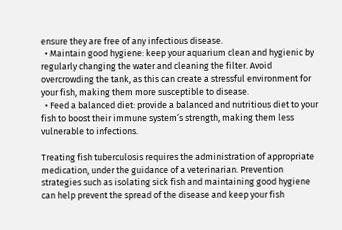ensure they are free of any infectious disease.
  • Maintain good hygiene: keep your aquarium clean and hygienic by regularly changing the water and cleaning the filter. Avoid overcrowding the tank, as this can create a stressful environment for your fish, making them more susceptible to disease.
  • Feed a balanced diet: provide a balanced and nutritious diet to your fish to boost their immune system’s strength, making them less vulnerable to infections.

Treating fish tuberculosis requires the administration of appropriate medication, under the guidance of a veterinarian. Prevention strategies such as isolating sick fish and maintaining good hygiene can help prevent the spread of the disease and keep your fish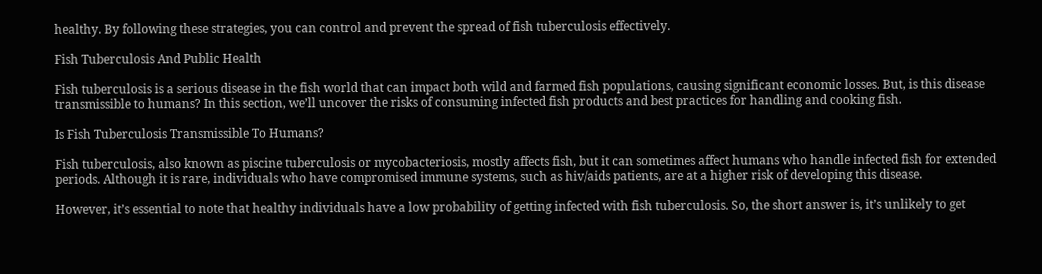healthy. By following these strategies, you can control and prevent the spread of fish tuberculosis effectively.

Fish Tuberculosis And Public Health

Fish tuberculosis is a serious disease in the fish world that can impact both wild and farmed fish populations, causing significant economic losses. But, is this disease transmissible to humans? In this section, we’ll uncover the risks of consuming infected fish products and best practices for handling and cooking fish.

Is Fish Tuberculosis Transmissible To Humans?

Fish tuberculosis, also known as piscine tuberculosis or mycobacteriosis, mostly affects fish, but it can sometimes affect humans who handle infected fish for extended periods. Although it is rare, individuals who have compromised immune systems, such as hiv/aids patients, are at a higher risk of developing this disease.

However, it’s essential to note that healthy individuals have a low probability of getting infected with fish tuberculosis. So, the short answer is, it’s unlikely to get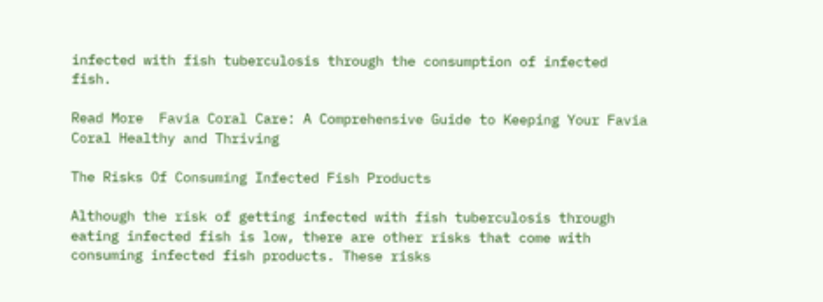infected with fish tuberculosis through the consumption of infected fish.

Read More  Favia Coral Care: A Comprehensive Guide to Keeping Your Favia Coral Healthy and Thriving

The Risks Of Consuming Infected Fish Products

Although the risk of getting infected with fish tuberculosis through eating infected fish is low, there are other risks that come with consuming infected fish products. These risks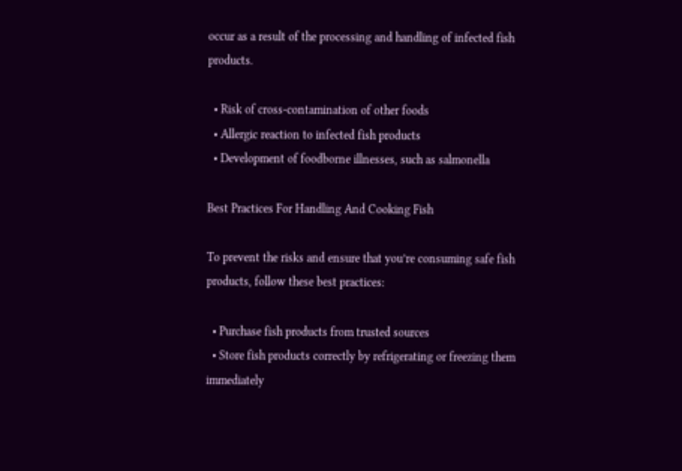occur as a result of the processing and handling of infected fish products.

  • Risk of cross-contamination of other foods
  • Allergic reaction to infected fish products
  • Development of foodborne illnesses, such as salmonella

Best Practices For Handling And Cooking Fish

To prevent the risks and ensure that you’re consuming safe fish products, follow these best practices:

  • Purchase fish products from trusted sources
  • Store fish products correctly by refrigerating or freezing them immediately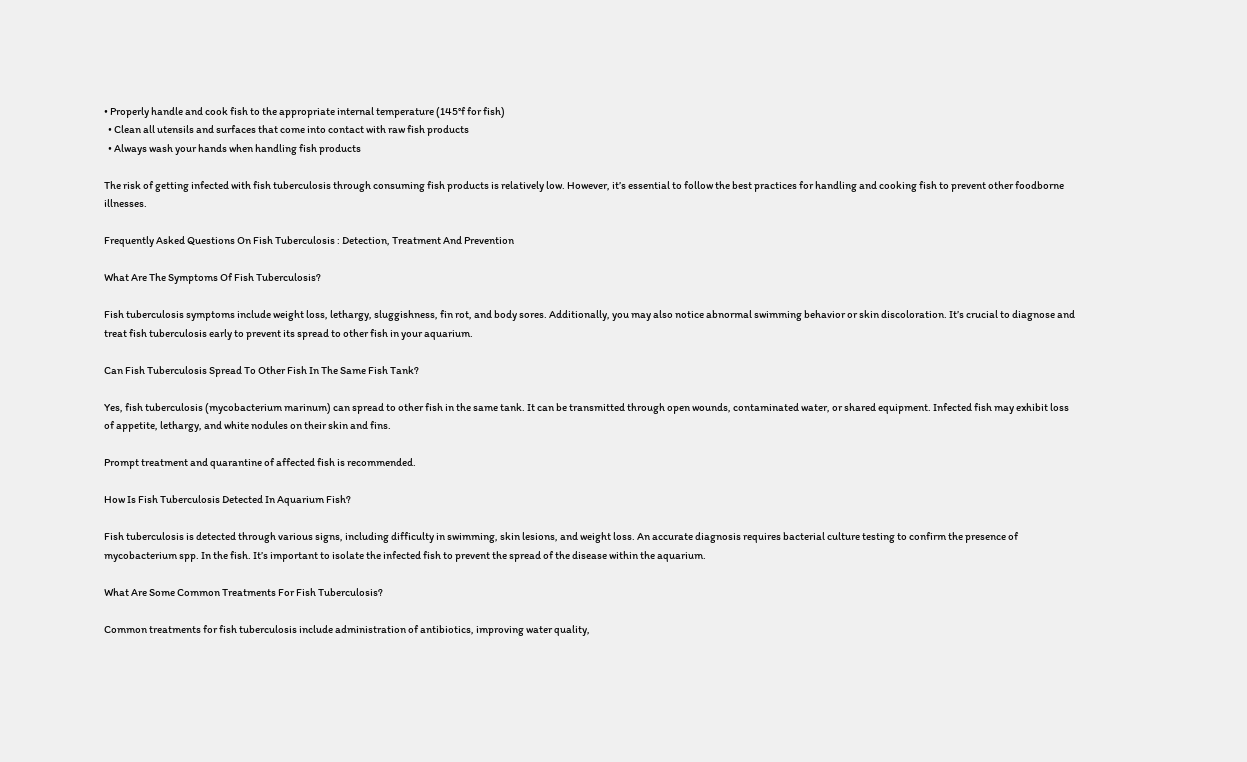• Properly handle and cook fish to the appropriate internal temperature (145°f for fish)
  • Clean all utensils and surfaces that come into contact with raw fish products
  • Always wash your hands when handling fish products

The risk of getting infected with fish tuberculosis through consuming fish products is relatively low. However, it’s essential to follow the best practices for handling and cooking fish to prevent other foodborne illnesses.

Frequently Asked Questions On Fish Tuberculosis : Detection, Treatment And Prevention

What Are The Symptoms Of Fish Tuberculosis?

Fish tuberculosis symptoms include weight loss, lethargy, sluggishness, fin rot, and body sores. Additionally, you may also notice abnormal swimming behavior or skin discoloration. It’s crucial to diagnose and treat fish tuberculosis early to prevent its spread to other fish in your aquarium.

Can Fish Tuberculosis Spread To Other Fish In The Same Fish Tank?

Yes, fish tuberculosis (mycobacterium marinum) can spread to other fish in the same tank. It can be transmitted through open wounds, contaminated water, or shared equipment. Infected fish may exhibit loss of appetite, lethargy, and white nodules on their skin and fins.

Prompt treatment and quarantine of affected fish is recommended.

How Is Fish Tuberculosis Detected In Aquarium Fish?

Fish tuberculosis is detected through various signs, including difficulty in swimming, skin lesions, and weight loss. An accurate diagnosis requires bacterial culture testing to confirm the presence of mycobacterium spp. In the fish. It’s important to isolate the infected fish to prevent the spread of the disease within the aquarium.

What Are Some Common Treatments For Fish Tuberculosis?

Common treatments for fish tuberculosis include administration of antibiotics, improving water quality,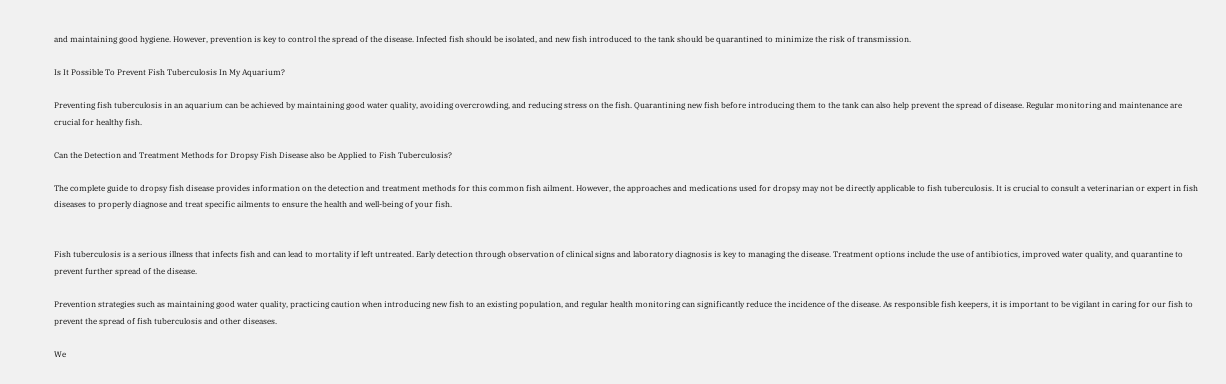and maintaining good hygiene. However, prevention is key to control the spread of the disease. Infected fish should be isolated, and new fish introduced to the tank should be quarantined to minimize the risk of transmission.

Is It Possible To Prevent Fish Tuberculosis In My Aquarium?

Preventing fish tuberculosis in an aquarium can be achieved by maintaining good water quality, avoiding overcrowding, and reducing stress on the fish. Quarantining new fish before introducing them to the tank can also help prevent the spread of disease. Regular monitoring and maintenance are crucial for healthy fish.

Can the Detection and Treatment Methods for Dropsy Fish Disease also be Applied to Fish Tuberculosis?

The complete guide to dropsy fish disease provides information on the detection and treatment methods for this common fish ailment. However, the approaches and medications used for dropsy may not be directly applicable to fish tuberculosis. It is crucial to consult a veterinarian or expert in fish diseases to properly diagnose and treat specific ailments to ensure the health and well-being of your fish.


Fish tuberculosis is a serious illness that infects fish and can lead to mortality if left untreated. Early detection through observation of clinical signs and laboratory diagnosis is key to managing the disease. Treatment options include the use of antibiotics, improved water quality, and quarantine to prevent further spread of the disease.

Prevention strategies such as maintaining good water quality, practicing caution when introducing new fish to an existing population, and regular health monitoring can significantly reduce the incidence of the disease. As responsible fish keepers, it is important to be vigilant in caring for our fish to prevent the spread of fish tuberculosis and other diseases.

We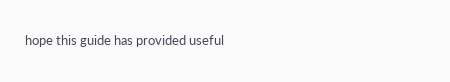hope this guide has provided useful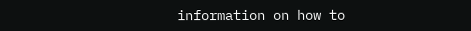information on how to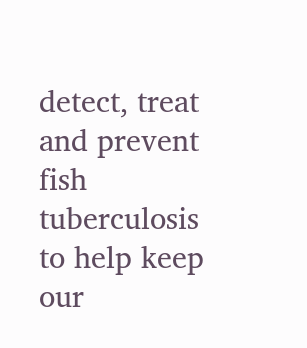detect, treat and prevent fish tuberculosis to help keep our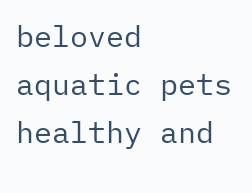beloved aquatic pets healthy and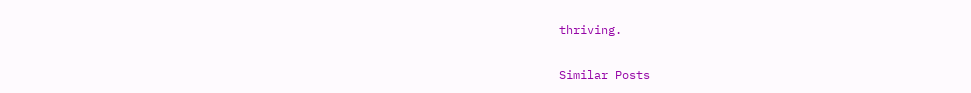thriving.

Similar Posts